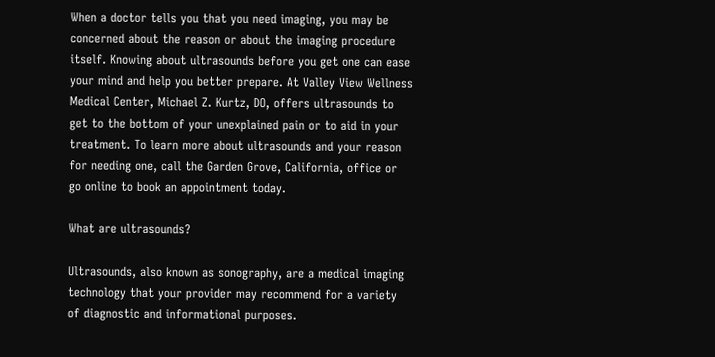When a doctor tells you that you need imaging, you may be concerned about the reason or about the imaging procedure itself. Knowing about ultrasounds before you get one can ease your mind and help you better prepare. At Valley View Wellness Medical Center, Michael Z. Kurtz, DO, offers ultrasounds to get to the bottom of your unexplained pain or to aid in your treatment. To learn more about ultrasounds and your reason for needing one, call the Garden Grove, California, office or go online to book an appointment today.

What are ultrasounds?

Ultrasounds, also known as sonography, are a medical imaging technology that your provider may recommend for a variety of diagnostic and informational purposes.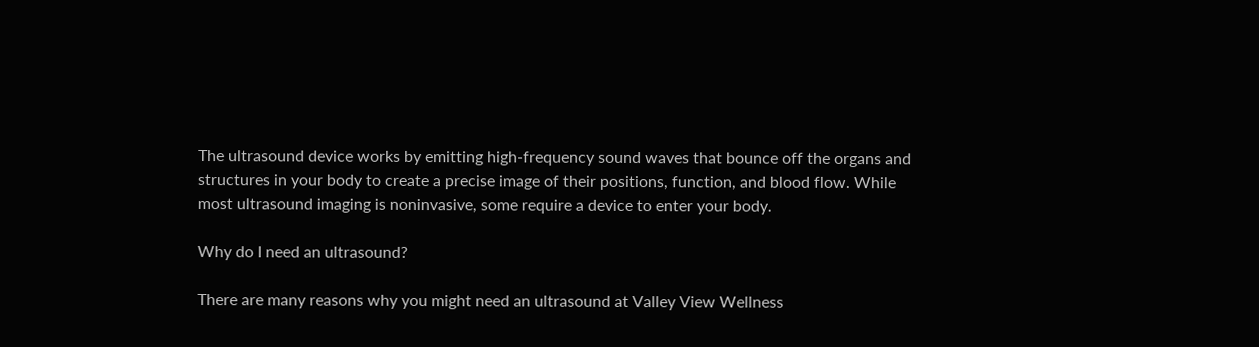The ultrasound device works by emitting high-frequency sound waves that bounce off the organs and structures in your body to create a precise image of their positions, function, and blood flow. While most ultrasound imaging is noninvasive, some require a device to enter your body.

Why do I need an ultrasound?

There are many reasons why you might need an ultrasound at Valley View Wellness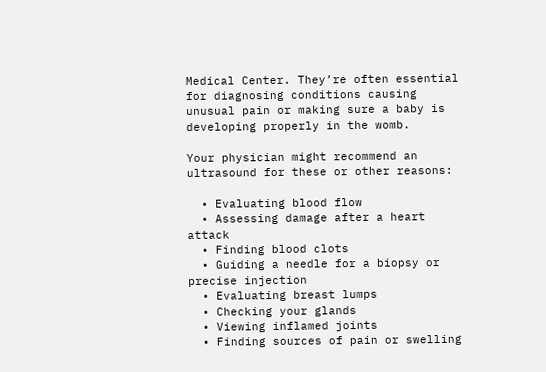Medical Center. They’re often essential for diagnosing conditions causing unusual pain or making sure a baby is developing properly in the womb.

Your physician might recommend an ultrasound for these or other reasons:

  • Evaluating blood flow
  • Assessing damage after a heart attack
  • Finding blood clots
  • Guiding a needle for a biopsy or precise injection
  • Evaluating breast lumps
  • Checking your glands
  • Viewing inflamed joints
  • Finding sources of pain or swelling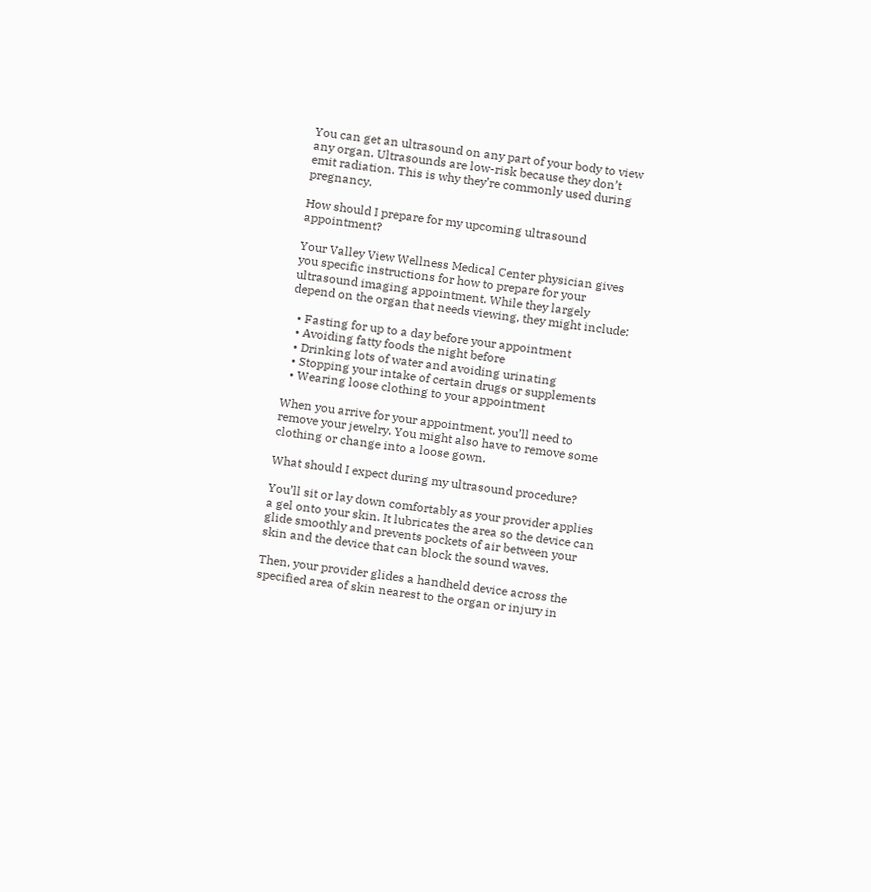You can get an ultrasound on any part of your body to view any organ. Ultrasounds are low-risk because they don’t emit radiation. This is why they’re commonly used during pregnancy.

How should I prepare for my upcoming ultrasound appointment?

Your Valley View Wellness Medical Center physician gives you specific instructions for how to prepare for your ultrasound imaging appointment. While they largely depend on the organ that needs viewing, they might include:

  • Fasting for up to a day before your appointment
  • Avoiding fatty foods the night before
  • Drinking lots of water and avoiding urinating
  • Stopping your intake of certain drugs or supplements
  • Wearing loose clothing to your appointment

When you arrive for your appointment, you’ll need to remove your jewelry. You might also have to remove some clothing or change into a loose gown.

What should I expect during my ultrasound procedure?

You’ll sit or lay down comfortably as your provider applies a gel onto your skin. It lubricates the area so the device can glide smoothly and prevents pockets of air between your skin and the device that can block the sound waves.

Then, your provider glides a handheld device across the specified area of skin nearest to the organ or injury in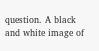question. A black and white image of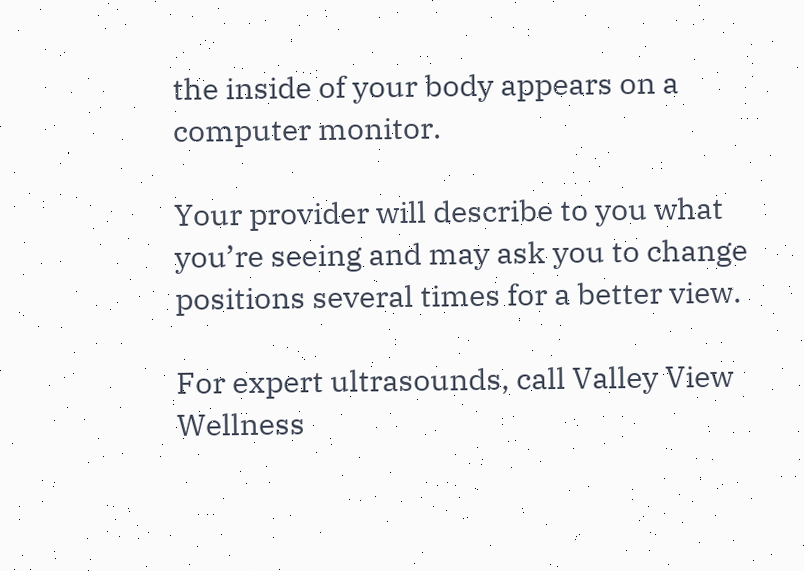the inside of your body appears on a computer monitor.

Your provider will describe to you what you’re seeing and may ask you to change positions several times for a better view.

For expert ultrasounds, call Valley View Wellness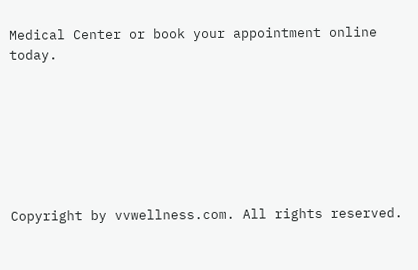Medical Center or book your appointment online today.







Copyright by vvwellness.com. All rights reserved.